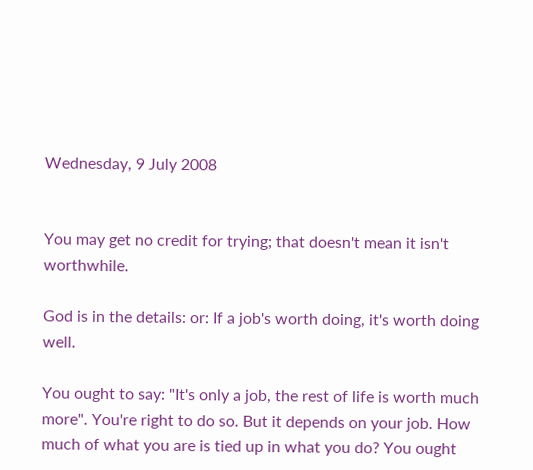Wednesday, 9 July 2008


You may get no credit for trying; that doesn't mean it isn't worthwhile.

God is in the details: or: If a job's worth doing, it's worth doing well.

You ought to say: "It's only a job, the rest of life is worth much more". You're right to do so. But it depends on your job. How much of what you are is tied up in what you do? You ought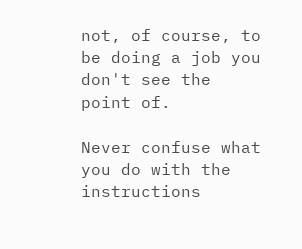not, of course, to be doing a job you don't see the point of.

Never confuse what you do with the instructions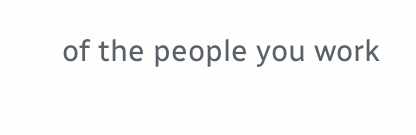of the people you work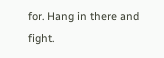for. Hang in there and fight.